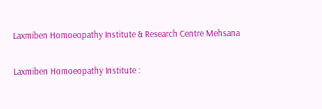Laxmiben Homoeopathy Institute & Research Centre Mehsana

Laxmiben Homoeopathy Institute :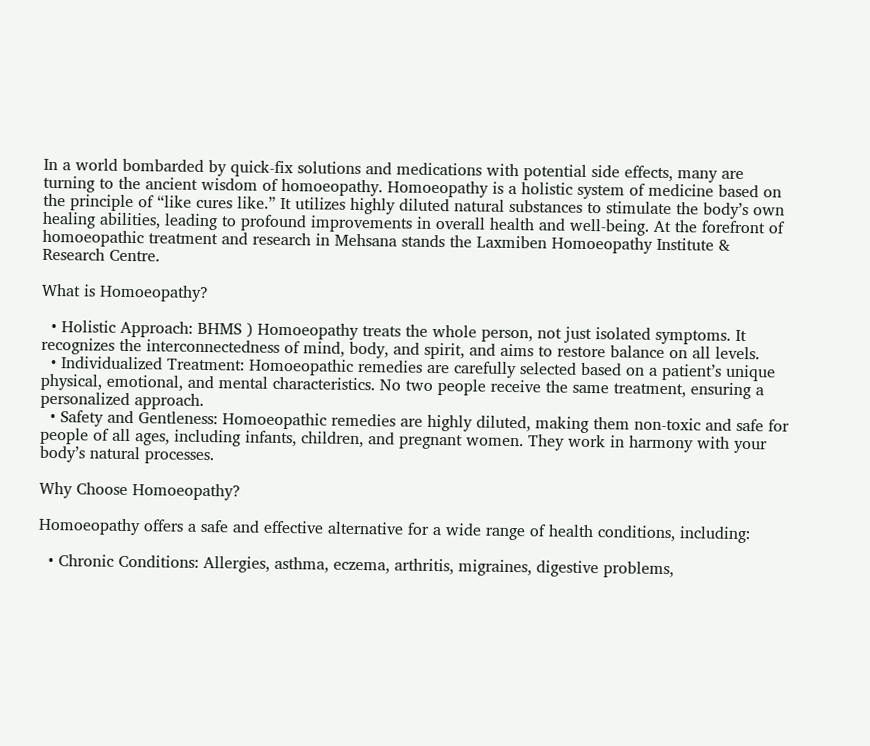In a world bombarded by quick-fix solutions and medications with potential side effects, many are turning to the ancient wisdom of homoeopathy. Homoeopathy is a holistic system of medicine based on the principle of “like cures like.” It utilizes highly diluted natural substances to stimulate the body’s own healing abilities, leading to profound improvements in overall health and well-being. At the forefront of homoeopathic treatment and research in Mehsana stands the Laxmiben Homoeopathy Institute & Research Centre.

What is Homoeopathy?

  • Holistic Approach: BHMS ) Homoeopathy treats the whole person, not just isolated symptoms. It recognizes the interconnectedness of mind, body, and spirit, and aims to restore balance on all levels.
  • Individualized Treatment: Homoeopathic remedies are carefully selected based on a patient’s unique physical, emotional, and mental characteristics. No two people receive the same treatment, ensuring a personalized approach.
  • Safety and Gentleness: Homoeopathic remedies are highly diluted, making them non-toxic and safe for people of all ages, including infants, children, and pregnant women. They work in harmony with your body’s natural processes.

Why Choose Homoeopathy?

Homoeopathy offers a safe and effective alternative for a wide range of health conditions, including:

  • Chronic Conditions: Allergies, asthma, eczema, arthritis, migraines, digestive problems,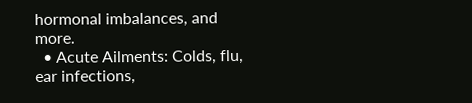hormonal imbalances, and more.
  • Acute Ailments: Colds, flu, ear infections,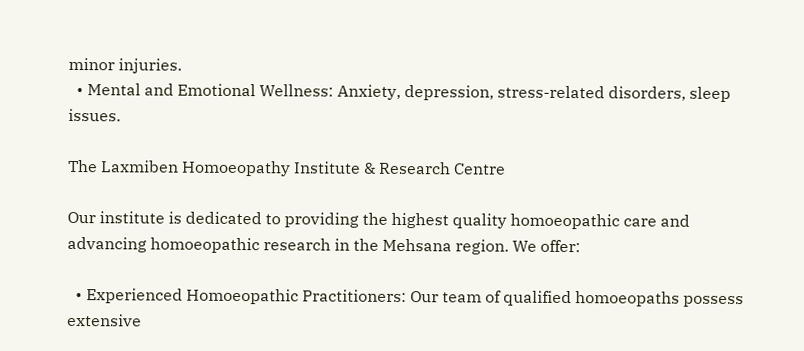minor injuries.
  • Mental and Emotional Wellness: Anxiety, depression, stress-related disorders, sleep issues.

The Laxmiben Homoeopathy Institute & Research Centre

Our institute is dedicated to providing the highest quality homoeopathic care and advancing homoeopathic research in the Mehsana region. We offer:

  • Experienced Homoeopathic Practitioners: Our team of qualified homoeopaths possess extensive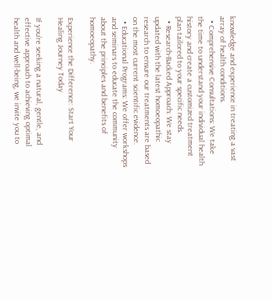knowledge and experience in treating a vast array of health conditions.
  • Comprehensive Consultations: We take the time to understand your individual health history and create a customized treatment plan tailored to your specific needs.
  • Research-Backed Approach: We stay updated with the latest homoeopathic research to ensure our treatments are based on the most current scientific evidence.
  • Educational Programs: We offer workshops and seminars to educate the community about the principles and benefits of homoeopathy.

Experience the Difference: Start Your Healing Journey Today

If you’re seeking a natural, gentle, and effective approach to achieving optimal health and well-being, we invite you to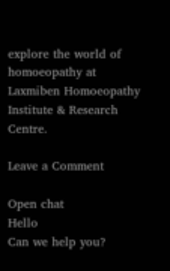explore the world of homoeopathy at Laxmiben Homoeopathy Institute & Research Centre.

Leave a Comment

Open chat
Hello
Can we help you?